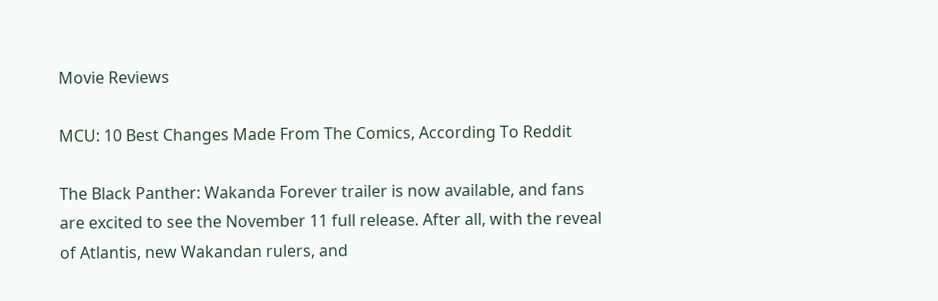Movie Reviews

MCU: 10 Best Changes Made From The Comics, According To Reddit

The Black Panther: Wakanda Forever trailer is now available, and fans are excited to see the November 11 full release. After all, with the reveal of Atlantis, new Wakandan rulers, and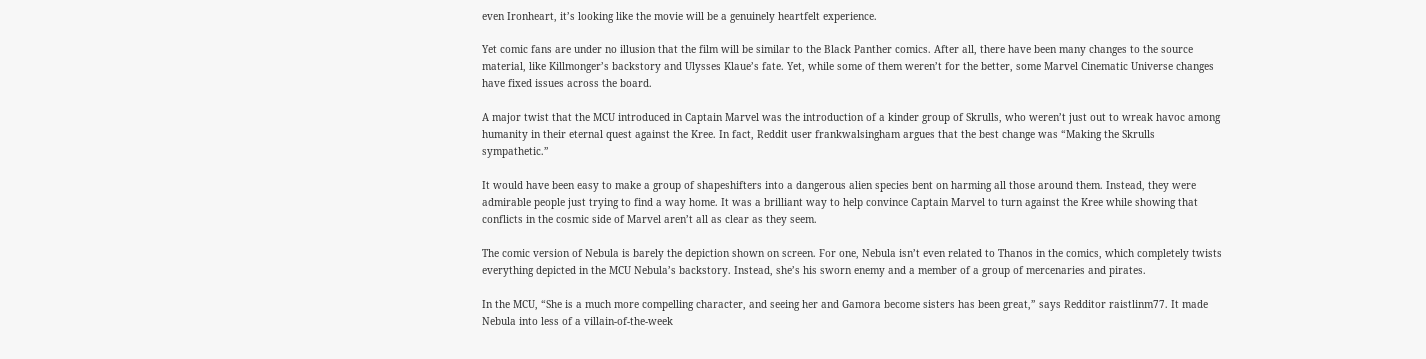even Ironheart, it’s looking like the movie will be a genuinely heartfelt experience.

Yet comic fans are under no illusion that the film will be similar to the Black Panther comics. After all, there have been many changes to the source material, like Killmonger’s backstory and Ulysses Klaue’s fate. Yet, while some of them weren’t for the better, some Marvel Cinematic Universe changes have fixed issues across the board.

A major twist that the MCU introduced in Captain Marvel was the introduction of a kinder group of Skrulls, who weren’t just out to wreak havoc among humanity in their eternal quest against the Kree. In fact, Reddit user frankwalsingham argues that the best change was “Making the Skrulls sympathetic.”

It would have been easy to make a group of shapeshifters into a dangerous alien species bent on harming all those around them. Instead, they were admirable people just trying to find a way home. It was a brilliant way to help convince Captain Marvel to turn against the Kree while showing that conflicts in the cosmic side of Marvel aren’t all as clear as they seem.

The comic version of Nebula is barely the depiction shown on screen. For one, Nebula isn’t even related to Thanos in the comics, which completely twists everything depicted in the MCU Nebula’s backstory. Instead, she’s his sworn enemy and a member of a group of mercenaries and pirates.

In the MCU, “She is a much more compelling character, and seeing her and Gamora become sisters has been great,” says Redditor raistlinm77. It made Nebula into less of a villain-of-the-week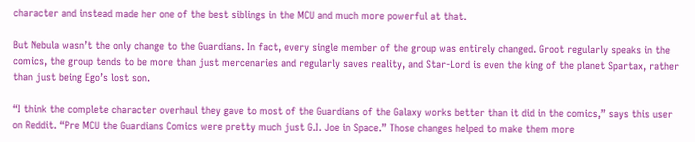character and instead made her one of the best siblings in the MCU and much more powerful at that.

But Nebula wasn’t the only change to the Guardians. In fact, every single member of the group was entirely changed. Groot regularly speaks in the comics, the group tends to be more than just mercenaries and regularly saves reality, and Star-Lord is even the king of the planet Spartax, rather than just being Ego’s lost son.

“I think the complete character overhaul they gave to most of the Guardians of the Galaxy works better than it did in the comics,” says this user on Reddit. “Pre MCU the Guardians Comics were pretty much just G.I. Joe in Space.” Those changes helped to make them more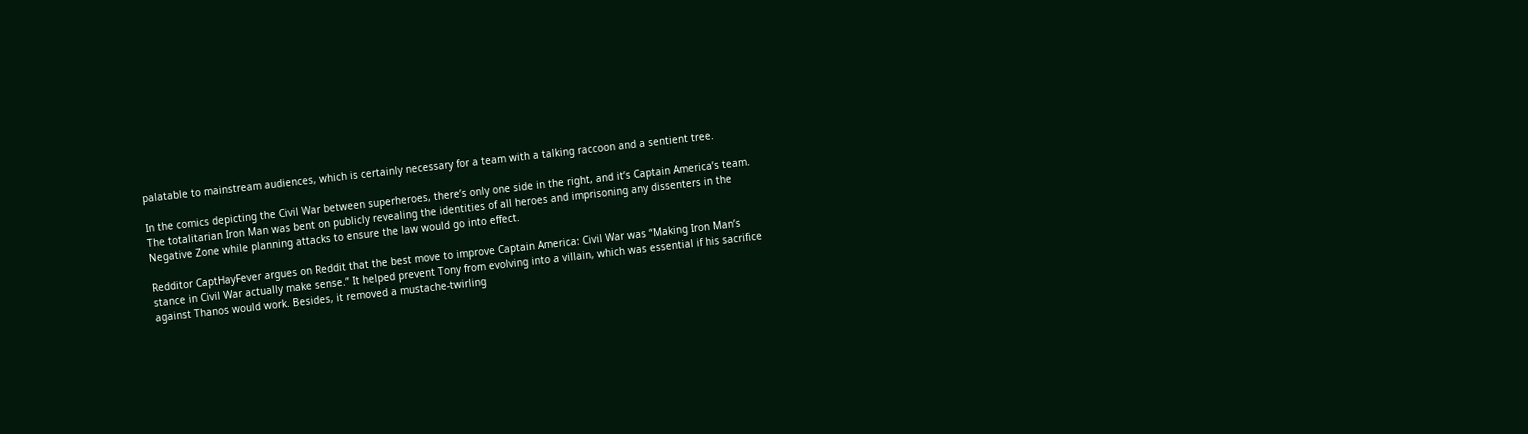palatable to mainstream audiences, which is certainly necessary for a team with a talking raccoon and a sentient tree.

In the comics depicting the Civil War between superheroes, there’s only one side in the right, and it’s Captain America’s team. The totalitarian Iron Man was bent on publicly revealing the identities of all heroes and imprisoning any dissenters in the Negative Zone while planning attacks to ensure the law would go into effect.

Redditor CaptHayFever argues on Reddit that the best move to improve Captain America: Civil War was “Making Iron Man’s stance in Civil War actually make sense.” It helped prevent Tony from evolving into a villain, which was essential if his sacrifice against Thanos would work. Besides, it removed a mustache-twirling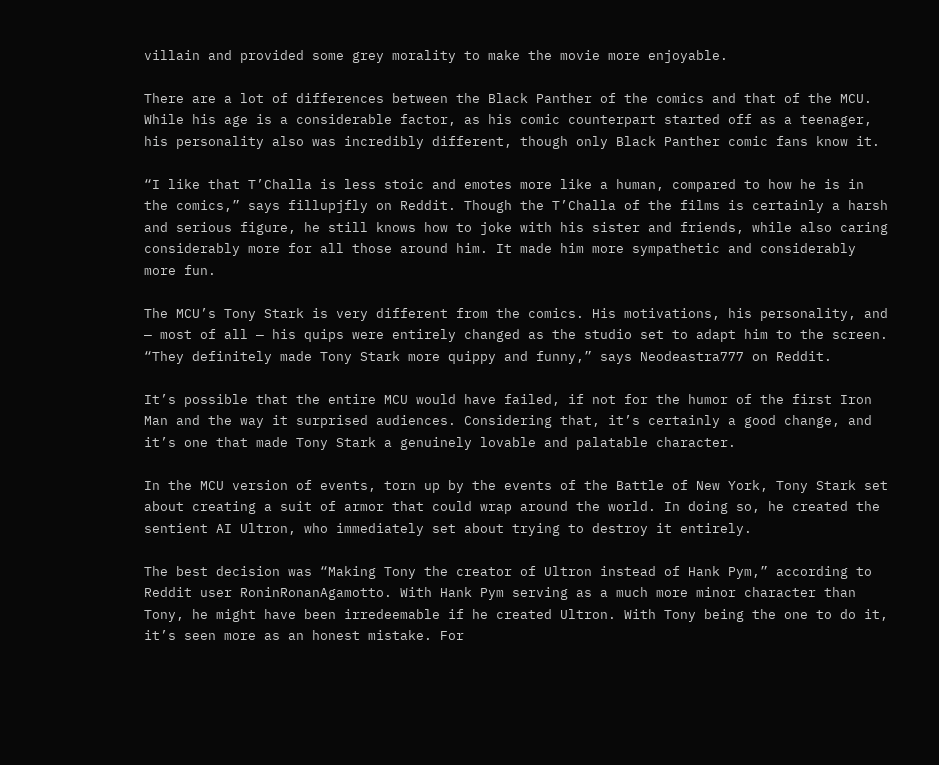villain and provided some grey morality to make the movie more enjoyable.

There are a lot of differences between the Black Panther of the comics and that of the MCU. While his age is a considerable factor, as his comic counterpart started off as a teenager, his personality also was incredibly different, though only Black Panther comic fans know it.

“I like that T’Challa is less stoic and emotes more like a human, compared to how he is in the comics,” says fillupjfly on Reddit. Though the T’Challa of the films is certainly a harsh and serious figure, he still knows how to joke with his sister and friends, while also caring considerably more for all those around him. It made him more sympathetic and considerably more fun.

The MCU’s Tony Stark is very different from the comics. His motivations, his personality, and — most of all — his quips were entirely changed as the studio set to adapt him to the screen. “They definitely made Tony Stark more quippy and funny,” says Neodeastra777 on Reddit.

It’s possible that the entire MCU would have failed, if not for the humor of the first Iron Man and the way it surprised audiences. Considering that, it’s certainly a good change, and it’s one that made Tony Stark a genuinely lovable and palatable character.

In the MCU version of events, torn up by the events of the Battle of New York, Tony Stark set about creating a suit of armor that could wrap around the world. In doing so, he created the sentient AI Ultron, who immediately set about trying to destroy it entirely.

The best decision was “Making Tony the creator of Ultron instead of Hank Pym,” according to Reddit user RoninRonanAgamotto. With Hank Pym serving as a much more minor character than Tony, he might have been irredeemable if he created Ultron. With Tony being the one to do it, it’s seen more as an honest mistake. For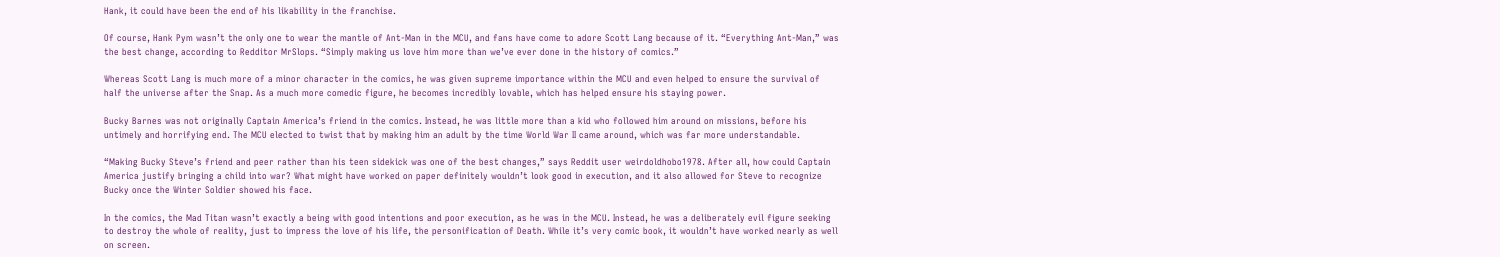Hank, it could have been the end of his likability in the franchise.

Of course, Hank Pym wasn’t the only one to wear the mantle of Ant-Man in the MCU, and fans have come to adore Scott Lang because of it. “Everything Ant-Man,” was the best change, according to Redditor MrSlops. “Simply making us love him more than we’ve ever done in the history of comics.”

Whereas Scott Lang is much more of a minor character in the comics, he was given supreme importance within the MCU and even helped to ensure the survival of half the universe after the Snap. As a much more comedic figure, he becomes incredibly lovable, which has helped ensure his staying power.

Bucky Barnes was not originally Captain America’s friend in the comics. Instead, he was little more than a kid who followed him around on missions, before his untimely and horrifying end. The MCU elected to twist that by making him an adult by the time World War II came around, which was far more understandable.

“Making Bucky Steve’s friend and peer rather than his teen sidekick was one of the best changes,” says Reddit user weirdoldhobo1978. After all, how could Captain America justify bringing a child into war? What might have worked on paper definitely wouldn’t look good in execution, and it also allowed for Steve to recognize Bucky once the Winter Soldier showed his face.

In the comics, the Mad Titan wasn’t exactly a being with good intentions and poor execution, as he was in the MCU. Instead, he was a deliberately evil figure seeking to destroy the whole of reality, just to impress the love of his life, the personification of Death. While it’s very comic book, it wouldn’t have worked nearly as well on screen.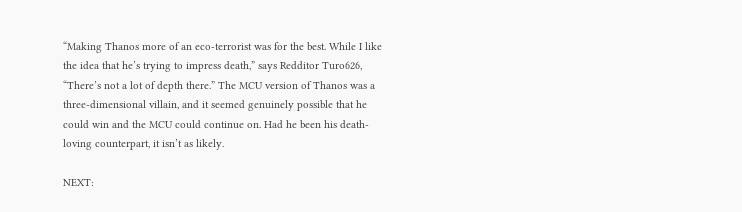“Making Thanos more of an eco-terrorist was for the best. While I like the idea that he’s trying to impress death,” says Redditor Turo626, “There’s not a lot of depth there.” The MCU version of Thanos was a three-dimensional villain, and it seemed genuinely possible that he could win and the MCU could continue on. Had he been his death-loving counterpart, it isn’t as likely.

NEXT: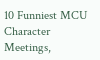10 Funniest MCU Character Meetings,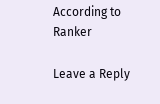According to Ranker

Leave a Reply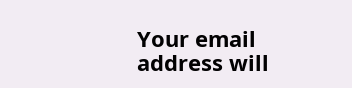Your email address will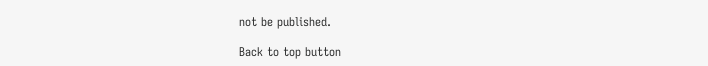not be published.

Back to top button